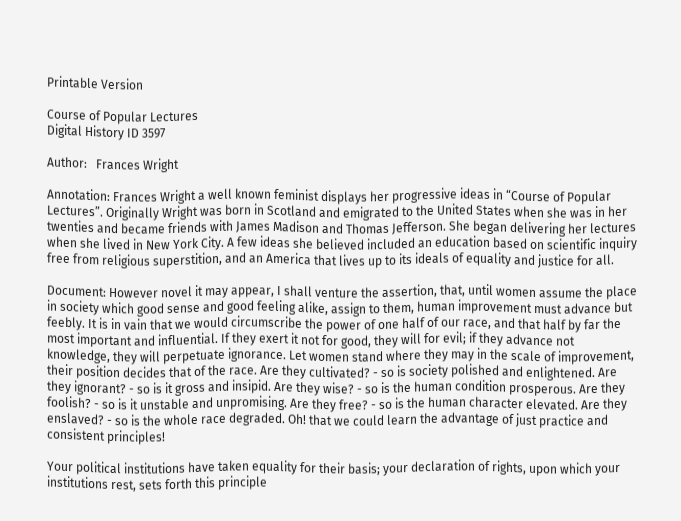Printable Version

Course of Popular Lectures
Digital History ID 3597

Author:   Frances Wright

Annotation: Frances Wright a well known feminist displays her progressive ideas in “Course of Popular Lectures”. Originally Wright was born in Scotland and emigrated to the United States when she was in her twenties and became friends with James Madison and Thomas Jefferson. She began delivering her lectures when she lived in New York City. A few ideas she believed included an education based on scientific inquiry free from religious superstition, and an America that lives up to its ideals of equality and justice for all.

Document: However novel it may appear, I shall venture the assertion, that, until women assume the place in society which good sense and good feeling alike, assign to them, human improvement must advance but feebly. It is in vain that we would circumscribe the power of one half of our race, and that half by far the most important and influential. If they exert it not for good, they will for evil; if they advance not knowledge, they will perpetuate ignorance. Let women stand where they may in the scale of improvement, their position decides that of the race. Are they cultivated? - so is society polished and enlightened. Are they ignorant? - so is it gross and insipid. Are they wise? - so is the human condition prosperous. Are they foolish? - so is it unstable and unpromising. Are they free? - so is the human character elevated. Are they enslaved? - so is the whole race degraded. Oh! that we could learn the advantage of just practice and consistent principles!

Your political institutions have taken equality for their basis; your declaration of rights, upon which your institutions rest, sets forth this principle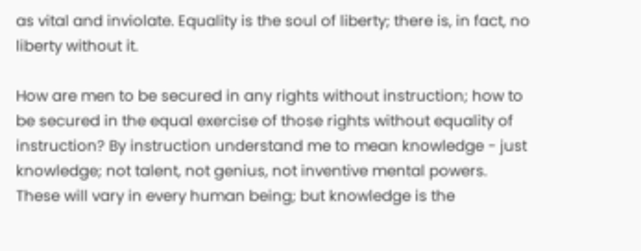as vital and inviolate. Equality is the soul of liberty; there is, in fact, no liberty without it.

How are men to be secured in any rights without instruction; how to be secured in the equal exercise of those rights without equality of instruction? By instruction understand me to mean knowledge - just knowledge; not talent, not genius, not inventive mental powers. These will vary in every human being; but knowledge is the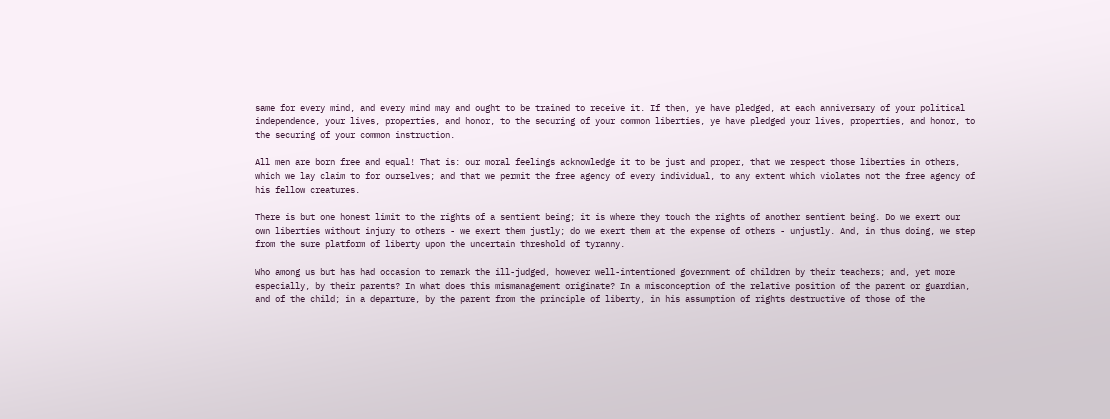same for every mind, and every mind may and ought to be trained to receive it. If then, ye have pledged, at each anniversary of your political independence, your lives, properties, and honor, to the securing of your common liberties, ye have pledged your lives, properties, and honor, to the securing of your common instruction.

All men are born free and equal! That is: our moral feelings acknowledge it to be just and proper, that we respect those liberties in others, which we lay claim to for ourselves; and that we permit the free agency of every individual, to any extent which violates not the free agency of his fellow creatures.

There is but one honest limit to the rights of a sentient being; it is where they touch the rights of another sentient being. Do we exert our own liberties without injury to others - we exert them justly; do we exert them at the expense of others - unjustly. And, in thus doing, we step from the sure platform of liberty upon the uncertain threshold of tyranny.

Who among us but has had occasion to remark the ill-judged, however well-intentioned government of children by their teachers; and, yet more especially, by their parents? In what does this mismanagement originate? In a misconception of the relative position of the parent or guardian, and of the child; in a departure, by the parent from the principle of liberty, in his assumption of rights destructive of those of the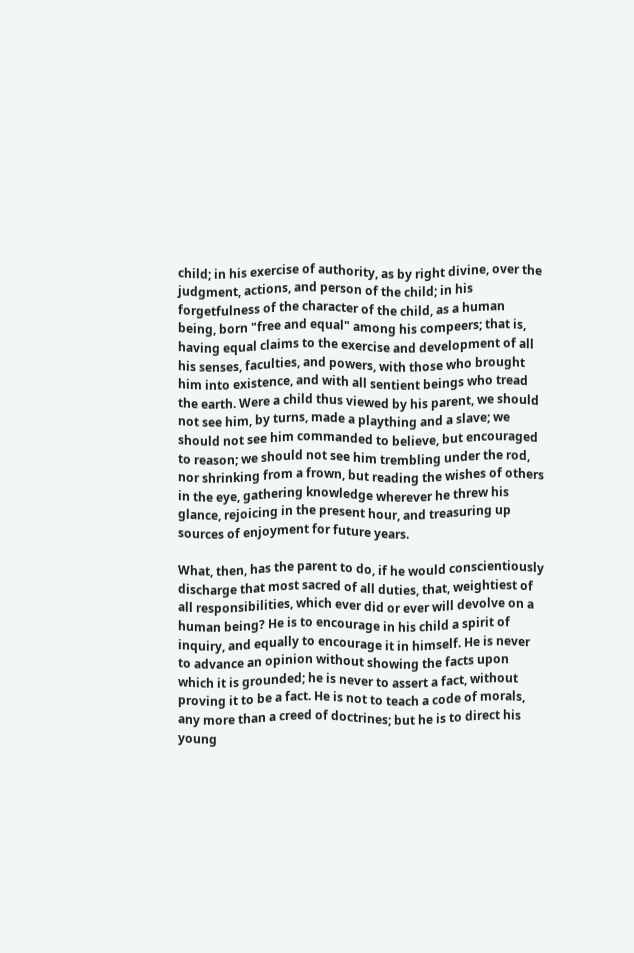child; in his exercise of authority, as by right divine, over the judgment, actions, and person of the child; in his forgetfulness of the character of the child, as a human being, born "free and equal" among his compeers; that is, having equal claims to the exercise and development of all his senses, faculties, and powers, with those who brought him into existence, and with all sentient beings who tread the earth. Were a child thus viewed by his parent, we should not see him, by turns, made a plaything and a slave; we should not see him commanded to believe, but encouraged to reason; we should not see him trembling under the rod, nor shrinking from a frown, but reading the wishes of others in the eye, gathering knowledge wherever he threw his glance, rejoicing in the present hour, and treasuring up sources of enjoyment for future years.

What, then, has the parent to do, if he would conscientiously discharge that most sacred of all duties, that, weightiest of all responsibilities, which ever did or ever will devolve on a human being? He is to encourage in his child a spirit of inquiry, and equally to encourage it in himself. He is never to advance an opinion without showing the facts upon which it is grounded; he is never to assert a fact, without proving it to be a fact. He is not to teach a code of morals, any more than a creed of doctrines; but he is to direct his young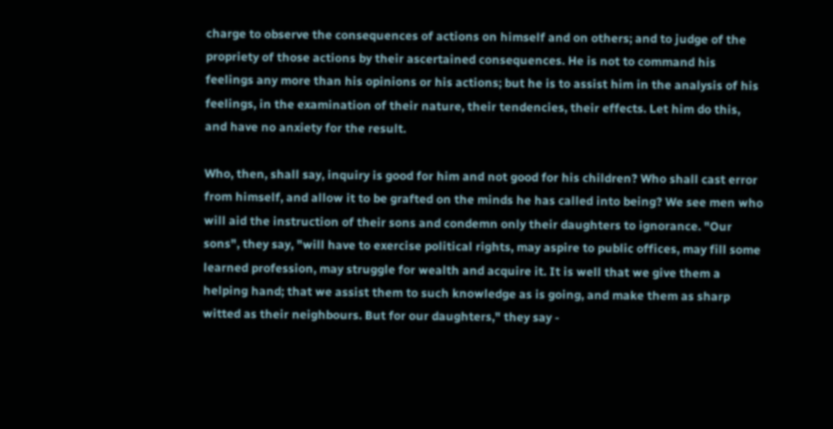charge to observe the consequences of actions on himself and on others; and to judge of the propriety of those actions by their ascertained consequences. He is not to command his feelings any more than his opinions or his actions; but he is to assist him in the analysis of his feelings, in the examination of their nature, their tendencies, their effects. Let him do this, and have no anxiety for the result.

Who, then, shall say, inquiry is good for him and not good for his children? Who shall cast error from himself, and allow it to be grafted on the minds he has called into being? We see men who will aid the instruction of their sons and condemn only their daughters to ignorance. "Our sons", they say, "will have to exercise political rights, may aspire to public offices, may fill some learned profession, may struggle for wealth and acquire it. It is well that we give them a helping hand; that we assist them to such knowledge as is going, and make them as sharp witted as their neighbours. But for our daughters," they say -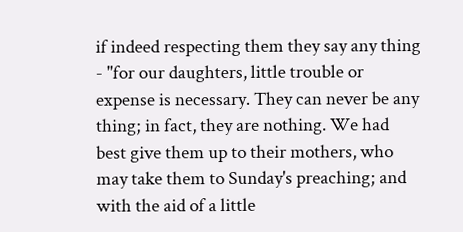if indeed respecting them they say any thing - "for our daughters, little trouble or expense is necessary. They can never be any thing; in fact, they are nothing. We had best give them up to their mothers, who may take them to Sunday's preaching; and with the aid of a little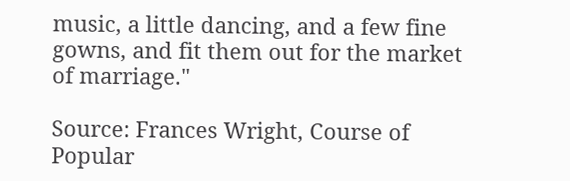music, a little dancing, and a few fine gowns, and fit them out for the market of marriage."

Source: Frances Wright, Course of Popular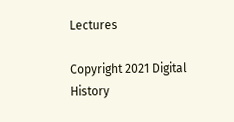Lectures

Copyright 2021 Digital History